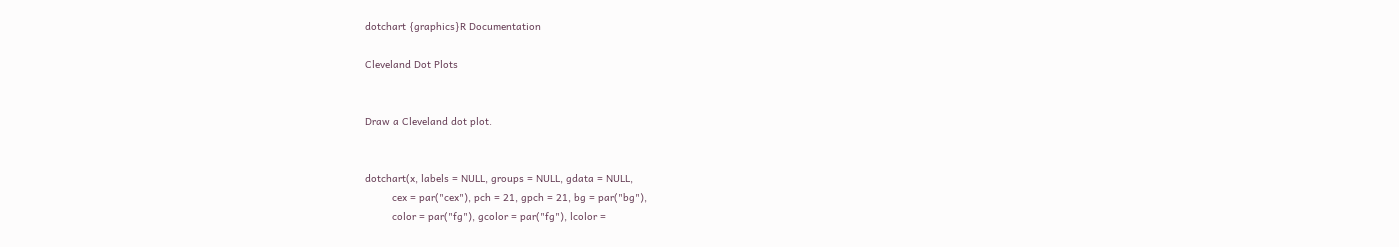dotchart {graphics}R Documentation

Cleveland Dot Plots


Draw a Cleveland dot plot.


dotchart(x, labels = NULL, groups = NULL, gdata = NULL,
         cex = par("cex"), pch = 21, gpch = 21, bg = par("bg"),
         color = par("fg"), gcolor = par("fg"), lcolor =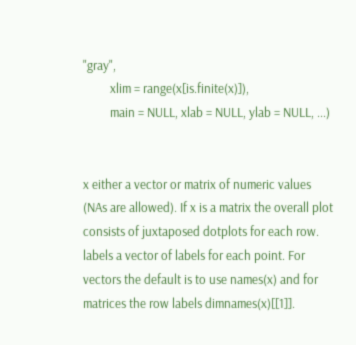"gray",
         xlim = range(x[is.finite(x)]),
         main = NULL, xlab = NULL, ylab = NULL, ...)


x either a vector or matrix of numeric values (NAs are allowed). If x is a matrix the overall plot consists of juxtaposed dotplots for each row.
labels a vector of labels for each point. For vectors the default is to use names(x) and for matrices the row labels dimnames(x)[[1]].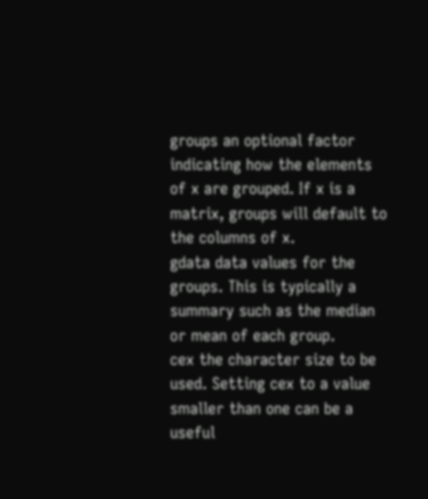groups an optional factor indicating how the elements of x are grouped. If x is a matrix, groups will default to the columns of x.
gdata data values for the groups. This is typically a summary such as the median or mean of each group.
cex the character size to be used. Setting cex to a value smaller than one can be a useful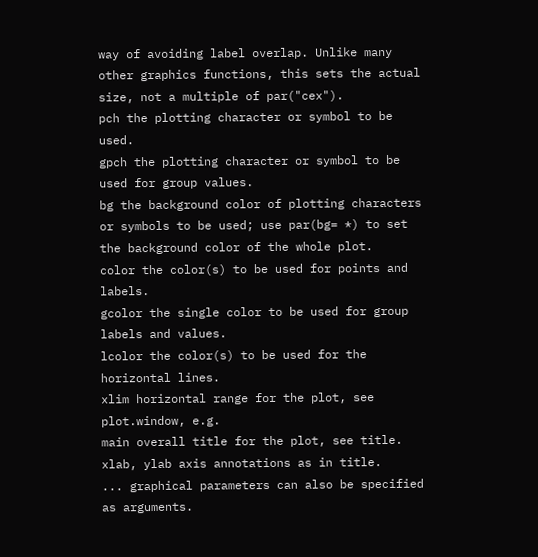way of avoiding label overlap. Unlike many other graphics functions, this sets the actual size, not a multiple of par("cex").
pch the plotting character or symbol to be used.
gpch the plotting character or symbol to be used for group values.
bg the background color of plotting characters or symbols to be used; use par(bg= *) to set the background color of the whole plot.
color the color(s) to be used for points and labels.
gcolor the single color to be used for group labels and values.
lcolor the color(s) to be used for the horizontal lines.
xlim horizontal range for the plot, see plot.window, e.g.
main overall title for the plot, see title.
xlab, ylab axis annotations as in title.
... graphical parameters can also be specified as arguments.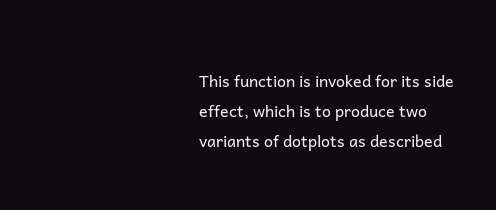This function is invoked for its side effect, which is to produce two variants of dotplots as described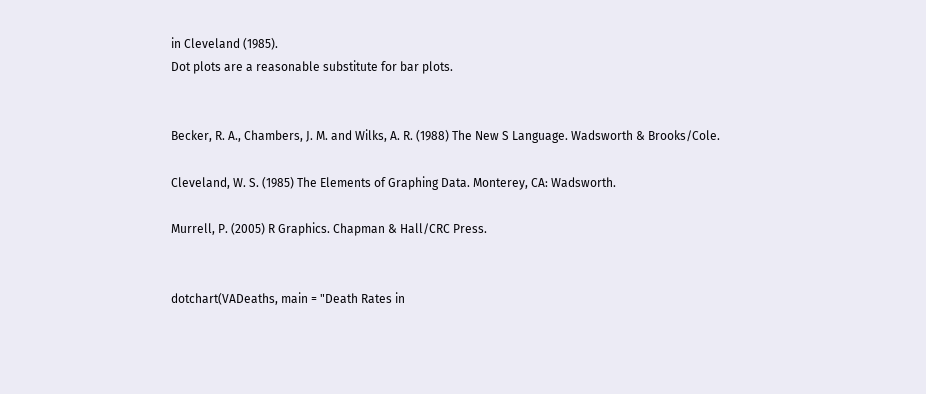in Cleveland (1985).
Dot plots are a reasonable substitute for bar plots.


Becker, R. A., Chambers, J. M. and Wilks, A. R. (1988) The New S Language. Wadsworth & Brooks/Cole.

Cleveland, W. S. (1985) The Elements of Graphing Data. Monterey, CA: Wadsworth.

Murrell, P. (2005) R Graphics. Chapman & Hall/CRC Press.


dotchart(VADeaths, main = "Death Rates in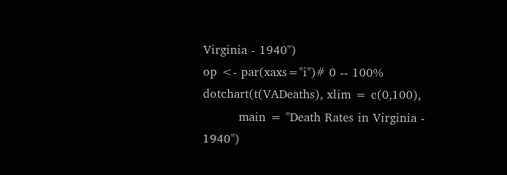Virginia - 1940")
op <- par(xaxs="i")# 0 -- 100%
dotchart(t(VADeaths), xlim = c(0,100),
         main = "Death Rates in Virginia - 1940")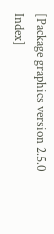[Package graphics version 2.5.0 Index]